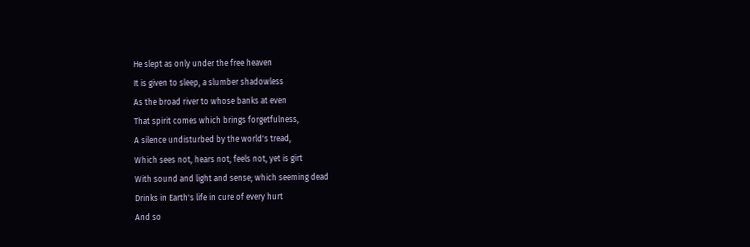He slept as only under the free heaven
It is given to sleep, a slumber shadowless
As the broad river to whose banks at even
That spirit comes which brings forgetfulness,
A silence undisturbed by the world's tread,
Which sees not, hears not, feels not, yet is girt
With sound and light and sense; which seeming dead
Drinks in Earth's life in cure of every hurt
And so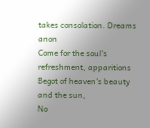takes consolation. Dreams anon
Come for the soul's refreshment, apparitions
Begot of heaven's beauty and the sun,
No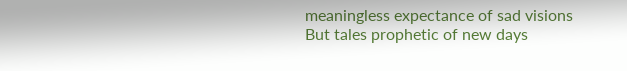meaningless expectance of sad visions
But tales prophetic of new days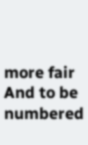more fair
And to be numbered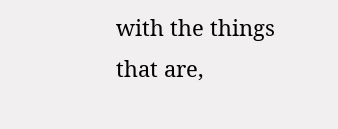with the things that are,